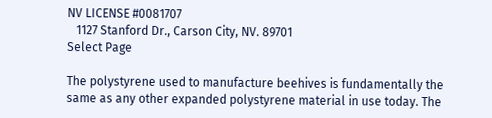NV LICENSE #0081707
   1127 Stanford Dr., Carson City, NV. 89701
Select Page

The polystyrene used to manufacture beehives is fundamentally the same as any other expanded polystyrene material in use today. The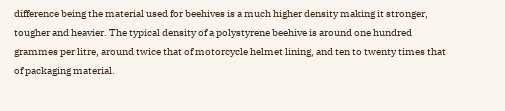difference being the material used for beehives is a much higher density making it stronger, tougher and heavier. The typical density of a polystyrene beehive is around one hundred grammes per litre, around twice that of motorcycle helmet lining, and ten to twenty times that of packaging material.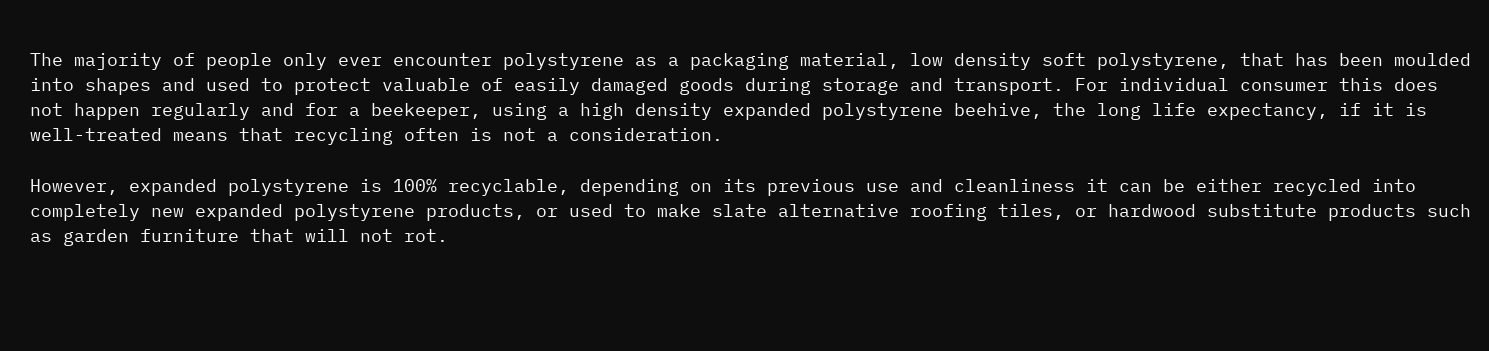The majority of people only ever encounter polystyrene as a packaging material, low density soft polystyrene, that has been moulded into shapes and used to protect valuable of easily damaged goods during storage and transport. For individual consumer this does not happen regularly and for a beekeeper, using a high density expanded polystyrene beehive, the long life expectancy, if it is well-treated means that recycling often is not a consideration.

However, expanded polystyrene is 100% recyclable, depending on its previous use and cleanliness it can be either recycled into completely new expanded polystyrene products, or used to make slate alternative roofing tiles, or hardwood substitute products such as garden furniture that will not rot.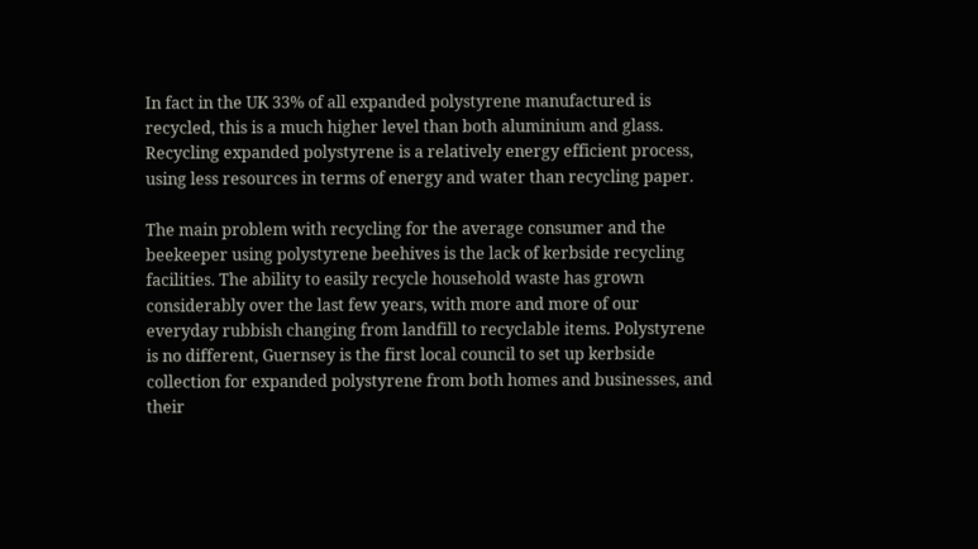In fact in the UK 33% of all expanded polystyrene manufactured is recycled, this is a much higher level than both aluminium and glass. Recycling expanded polystyrene is a relatively energy efficient process, using less resources in terms of energy and water than recycling paper.

The main problem with recycling for the average consumer and the beekeeper using polystyrene beehives is the lack of kerbside recycling facilities. The ability to easily recycle household waste has grown considerably over the last few years, with more and more of our everyday rubbish changing from landfill to recyclable items. Polystyrene is no different, Guernsey is the first local council to set up kerbside collection for expanded polystyrene from both homes and businesses, and their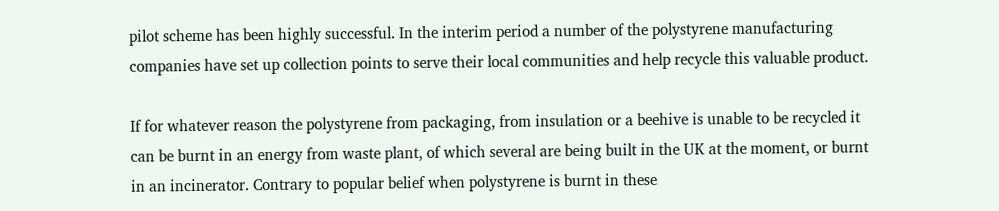pilot scheme has been highly successful. In the interim period a number of the polystyrene manufacturing companies have set up collection points to serve their local communities and help recycle this valuable product.

If for whatever reason the polystyrene from packaging, from insulation or a beehive is unable to be recycled it can be burnt in an energy from waste plant, of which several are being built in the UK at the moment, or burnt in an incinerator. Contrary to popular belief when polystyrene is burnt in these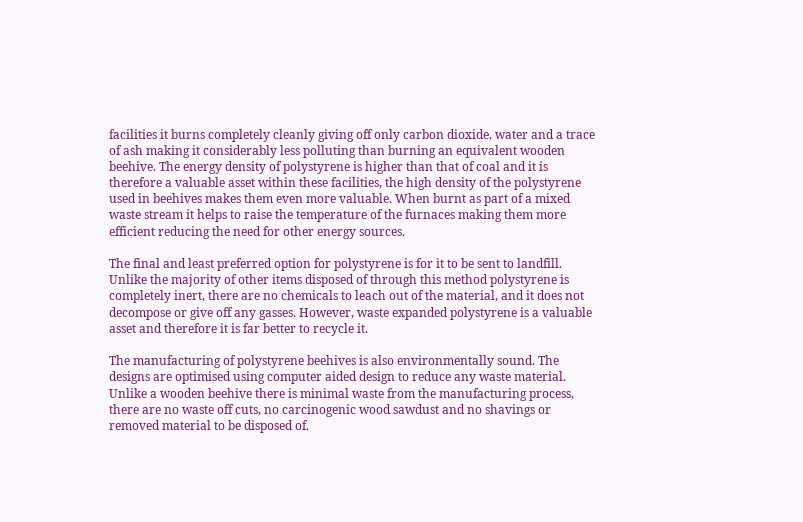facilities it burns completely cleanly giving off only carbon dioxide, water and a trace of ash making it considerably less polluting than burning an equivalent wooden beehive. The energy density of polystyrene is higher than that of coal and it is therefore a valuable asset within these facilities, the high density of the polystyrene used in beehives makes them even more valuable. When burnt as part of a mixed waste stream it helps to raise the temperature of the furnaces making them more efficient reducing the need for other energy sources.

The final and least preferred option for polystyrene is for it to be sent to landfill. Unlike the majority of other items disposed of through this method polystyrene is completely inert, there are no chemicals to leach out of the material, and it does not decompose or give off any gasses. However, waste expanded polystyrene is a valuable asset and therefore it is far better to recycle it.

The manufacturing of polystyrene beehives is also environmentally sound. The designs are optimised using computer aided design to reduce any waste material. Unlike a wooden beehive there is minimal waste from the manufacturing process, there are no waste off cuts, no carcinogenic wood sawdust and no shavings or removed material to be disposed of.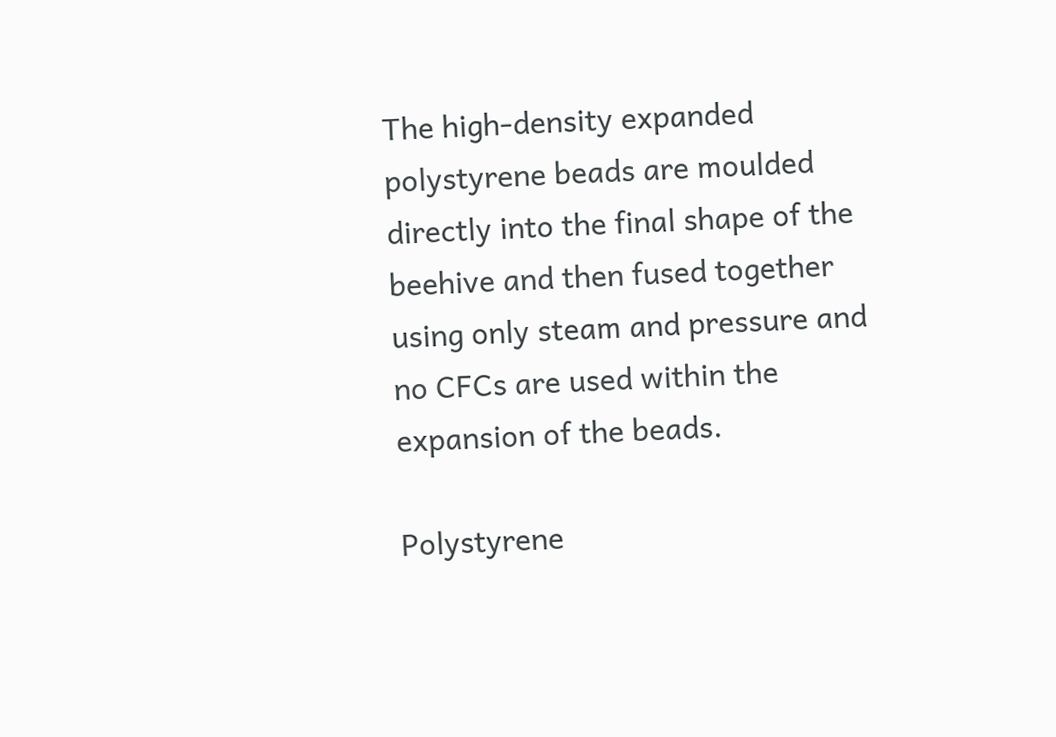The high-density expanded polystyrene beads are moulded directly into the final shape of the beehive and then fused together using only steam and pressure and no CFCs are used within the expansion of the beads.

Polystyrene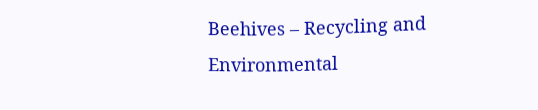Beehives – Recycling and Environmental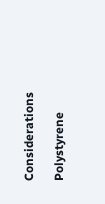Considerations

Polystyrene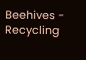Beehives - Recycling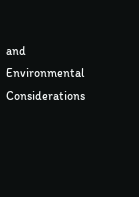and Environmental Considerations